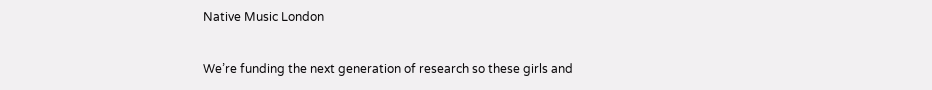Native Music London


We’re funding the next generation of research so these girls and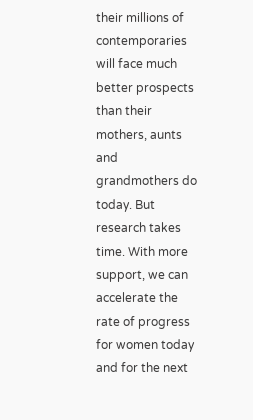their millions of contemporaries will face much better prospects than their mothers, aunts and grandmothers do today. But research takes time. With more support, we can accelerate the rate of progress for women today and for the next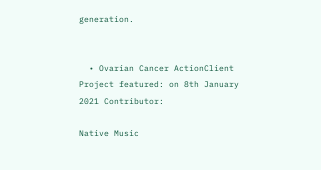generation.


  • Ovarian Cancer ActionClient
Project featured: on 8th January 2021 Contributor:

Native Music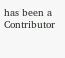has been a Contributor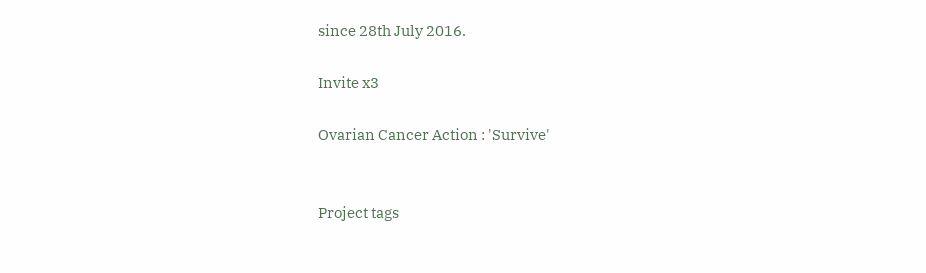since 28th July 2016.

Invite x3

Ovarian Cancer Action : 'Survive'


Project tags